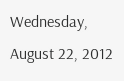Wednesday, August 22, 2012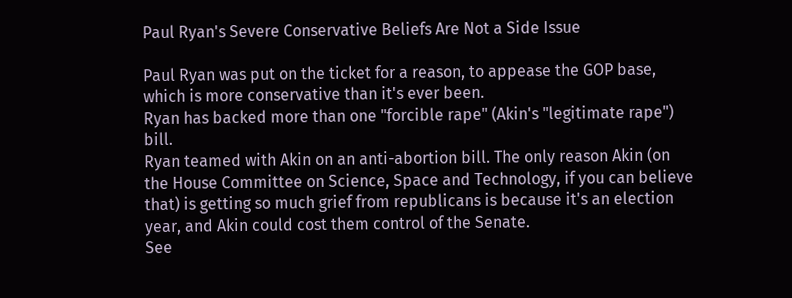Paul Ryan's Severe Conservative Beliefs Are Not a Side Issue

Paul Ryan was put on the ticket for a reason, to appease the GOP base, which is more conservative than it's ever been.
Ryan has backed more than one "forcible rape" (Akin's "legitimate rape") bill.
Ryan teamed with Akin on an anti-abortion bill. The only reason Akin (on the House Committee on Science, Space and Technology, if you can believe that) is getting so much grief from republicans is because it's an election year, and Akin could cost them control of the Senate.
See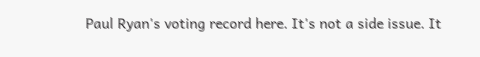Paul Ryan's voting record here. It's not a side issue. It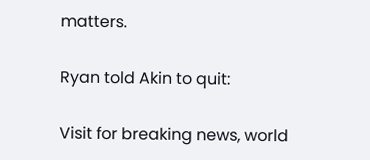matters.

Ryan told Akin to quit:

Visit for breaking news, world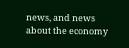news, and news about the economy